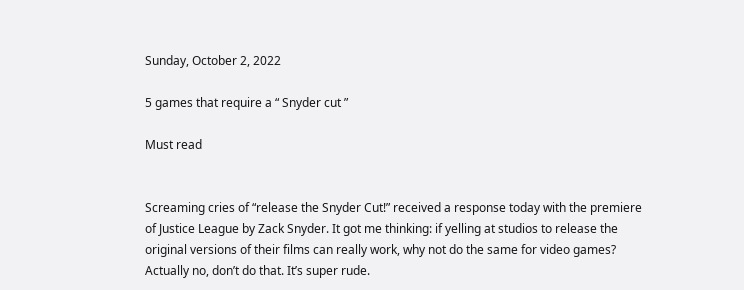Sunday, October 2, 2022

5 games that require a “ Snyder cut ”

Must read


Screaming cries of “release the Snyder Cut!” received a response today with the premiere of Justice League by Zack Snyder. It got me thinking: if yelling at studios to release the original versions of their films can really work, why not do the same for video games? Actually no, don’t do that. It’s super rude.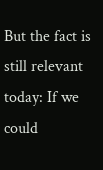But the fact is still relevant today: If we could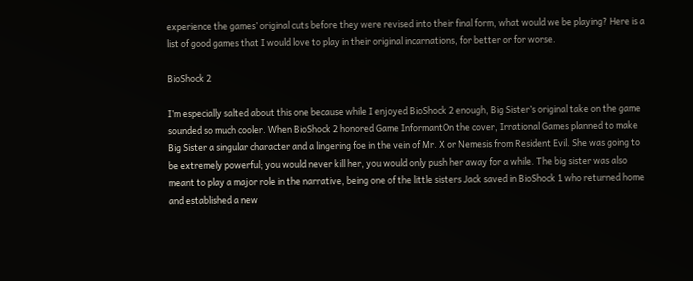experience the games’ original cuts before they were revised into their final form, what would we be playing? Here is a list of good games that I would love to play in their original incarnations, for better or for worse.

BioShock 2

I’m especially salted about this one because while I enjoyed BioShock 2 enough, Big Sister’s original take on the game sounded so much cooler. When BioShock 2 honored Game InformantOn the cover, Irrational Games planned to make Big Sister a singular character and a lingering foe in the vein of Mr. X or Nemesis from Resident Evil. She was going to be extremely powerful; you would never kill her, you would only push her away for a while. The big sister was also meant to play a major role in the narrative, being one of the little sisters Jack saved in BioShock 1 who returned home and established a new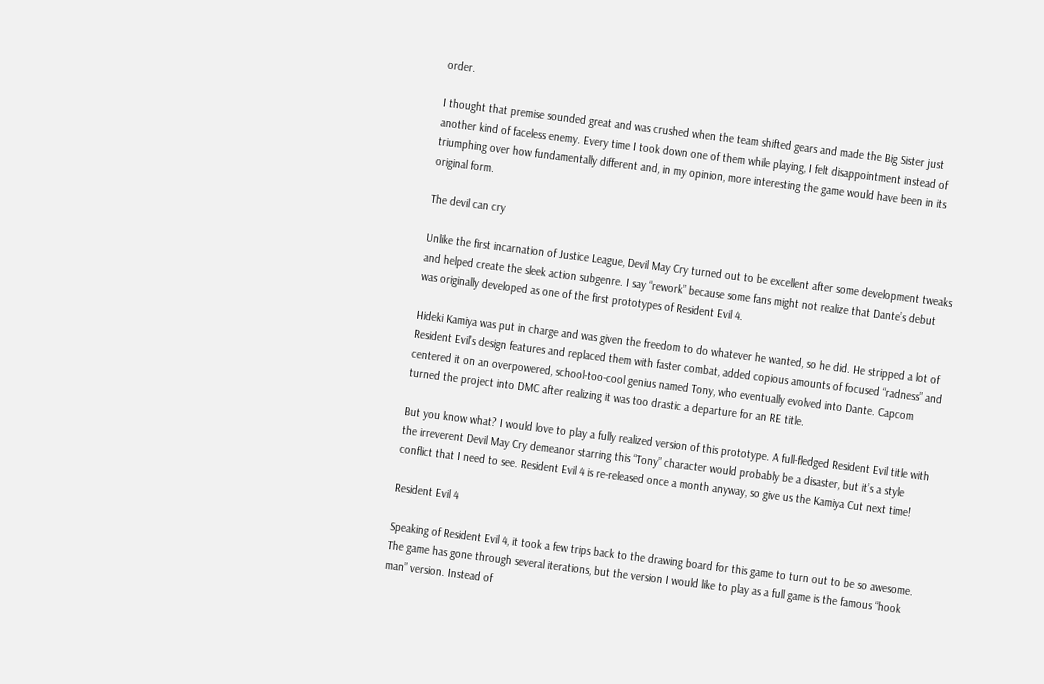order.

I thought that premise sounded great and was crushed when the team shifted gears and made the Big Sister just another kind of faceless enemy. Every time I took down one of them while playing, I felt disappointment instead of triumphing over how fundamentally different and, in my opinion, more interesting the game would have been in its original form.

The devil can cry

Unlike the first incarnation of Justice League, Devil May Cry turned out to be excellent after some development tweaks and helped create the sleek action subgenre. I say “rework” because some fans might not realize that Dante’s debut was originally developed as one of the first prototypes of Resident Evil 4.

Hideki Kamiya was put in charge and was given the freedom to do whatever he wanted, so he did. He stripped a lot of Resident Evil’s design features and replaced them with faster combat, added copious amounts of focused “radness” and centered it on an overpowered, school-too-cool genius named Tony, who eventually evolved into Dante. Capcom turned the project into DMC after realizing it was too drastic a departure for an RE title.

But you know what? I would love to play a fully realized version of this prototype. A full-fledged Resident Evil title with the irreverent Devil May Cry demeanor starring this “Tony” character would probably be a disaster, but it’s a style conflict that I need to see. Resident Evil 4 is re-released once a month anyway, so give us the Kamiya Cut next time!

Resident Evil 4

Speaking of Resident Evil 4, it took a few trips back to the drawing board for this game to turn out to be so awesome. The game has gone through several iterations, but the version I would like to play as a full game is the famous “hook man” version. Instead of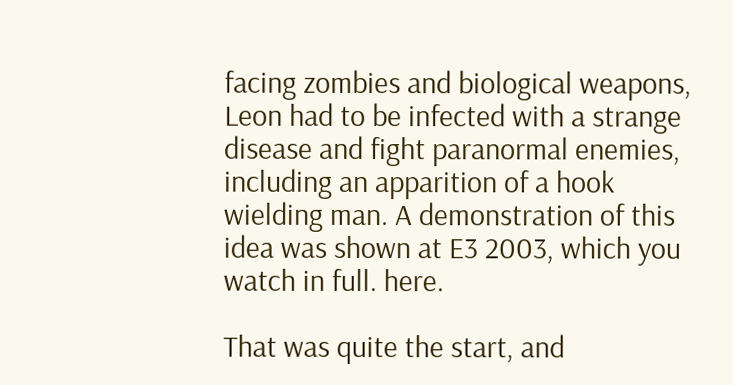facing zombies and biological weapons, Leon had to be infected with a strange disease and fight paranormal enemies, including an apparition of a hook wielding man. A demonstration of this idea was shown at E3 2003, which you watch in full. here.

That was quite the start, and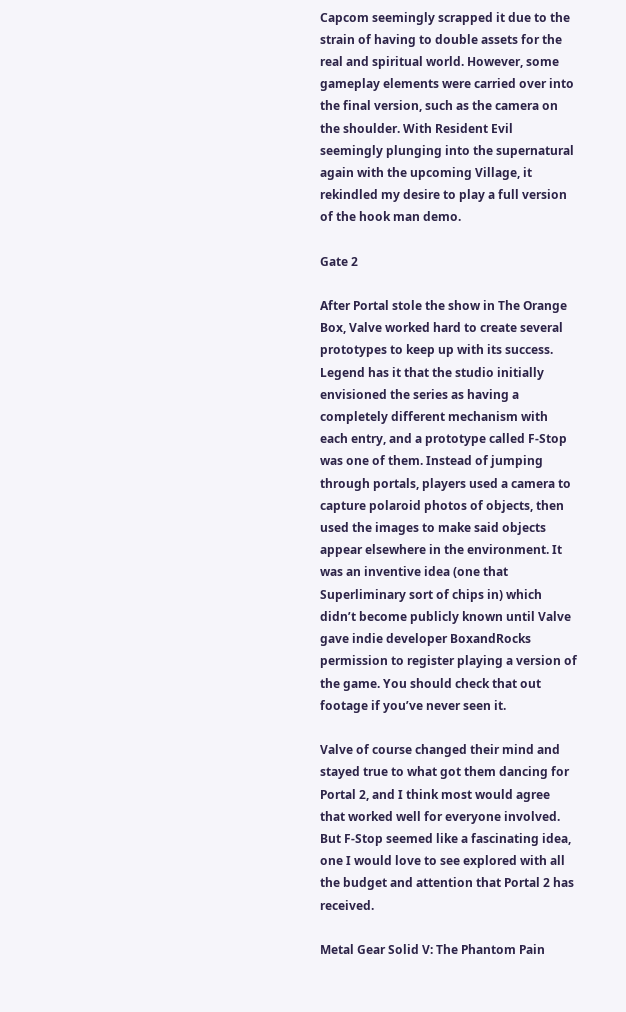Capcom seemingly scrapped it due to the strain of having to double assets for the real and spiritual world. However, some gameplay elements were carried over into the final version, such as the camera on the shoulder. With Resident Evil seemingly plunging into the supernatural again with the upcoming Village, it rekindled my desire to play a full version of the hook man demo.

Gate 2

After Portal stole the show in The Orange Box, Valve worked hard to create several prototypes to keep up with its success. Legend has it that the studio initially envisioned the series as having a completely different mechanism with each entry, and a prototype called F-Stop was one of them. Instead of jumping through portals, players used a camera to capture polaroid photos of objects, then used the images to make said objects appear elsewhere in the environment. It was an inventive idea (one that Superliminary sort of chips in) which didn’t become publicly known until Valve gave indie developer BoxandRocks permission to register playing a version of the game. You should check that out footage if you’ve never seen it.

Valve of course changed their mind and stayed true to what got them dancing for Portal 2, and I think most would agree that worked well for everyone involved. But F-Stop seemed like a fascinating idea, one I would love to see explored with all the budget and attention that Portal 2 has received.

Metal Gear Solid V: The Phantom Pain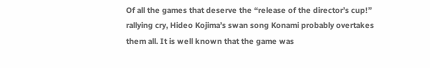Of all the games that deserve the “release of the director’s cup!” rallying cry, Hideo Kojima’s swan song Konami probably overtakes them all. It is well known that the game was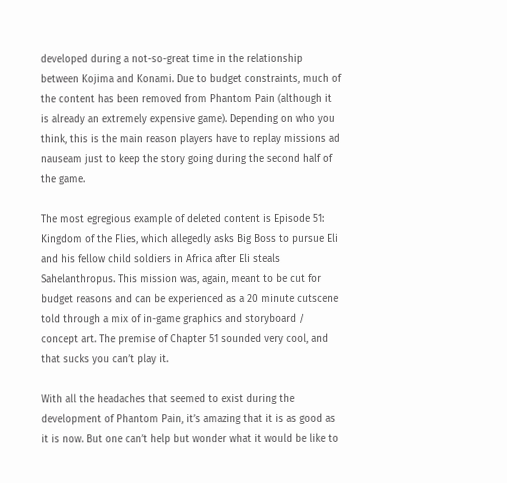developed during a not-so-great time in the relationship between Kojima and Konami. Due to budget constraints, much of the content has been removed from Phantom Pain (although it is already an extremely expensive game). Depending on who you think, this is the main reason players have to replay missions ad nauseam just to keep the story going during the second half of the game.

The most egregious example of deleted content is Episode 51: Kingdom of the Flies, which allegedly asks Big Boss to pursue Eli and his fellow child soldiers in Africa after Eli steals Sahelanthropus. This mission was, again, meant to be cut for budget reasons and can be experienced as a 20 minute cutscene told through a mix of in-game graphics and storyboard / concept art. The premise of Chapter 51 sounded very cool, and that sucks you can’t play it.

With all the headaches that seemed to exist during the development of Phantom Pain, it’s amazing that it is as good as it is now. But one can’t help but wonder what it would be like to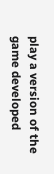play a version of the game developed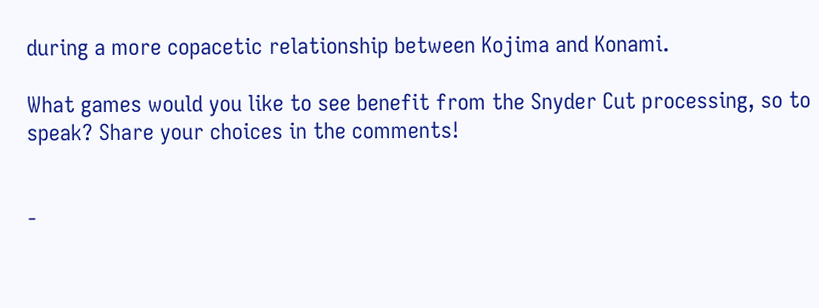during a more copacetic relationship between Kojima and Konami.

What games would you like to see benefit from the Snyder Cut processing, so to speak? Share your choices in the comments!


-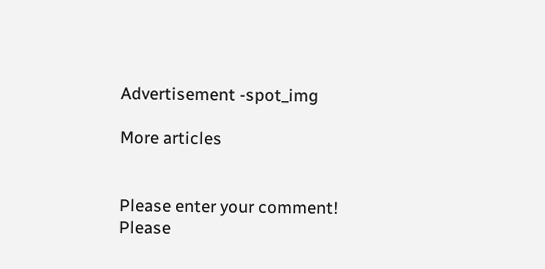Advertisement -spot_img

More articles


Please enter your comment!
Please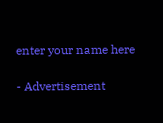enter your name here

- Advertisement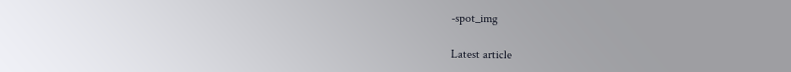-spot_img

Latest article